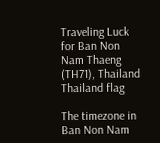Traveling Luck for Ban Non Nam Thaeng (TH71), Thailand Thailand flag

The timezone in Ban Non Nam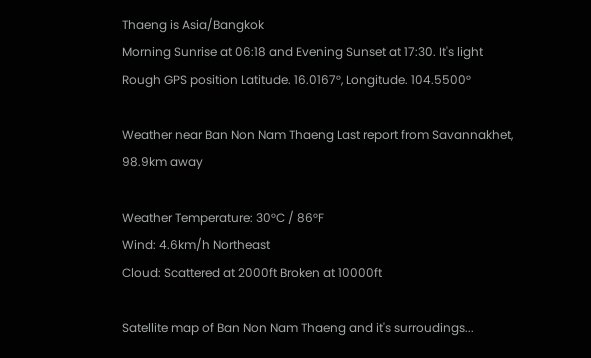Thaeng is Asia/Bangkok
Morning Sunrise at 06:18 and Evening Sunset at 17:30. It's light
Rough GPS position Latitude. 16.0167°, Longitude. 104.5500°

Weather near Ban Non Nam Thaeng Last report from Savannakhet, 98.9km away

Weather Temperature: 30°C / 86°F
Wind: 4.6km/h Northeast
Cloud: Scattered at 2000ft Broken at 10000ft

Satellite map of Ban Non Nam Thaeng and it's surroudings...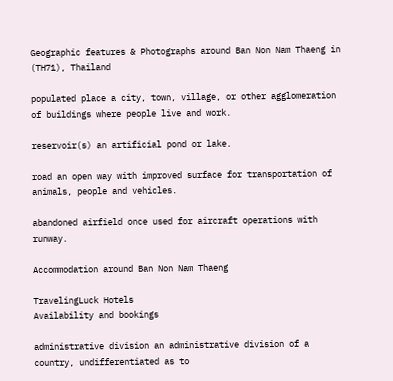Geographic features & Photographs around Ban Non Nam Thaeng in (TH71), Thailand

populated place a city, town, village, or other agglomeration of buildings where people live and work.

reservoir(s) an artificial pond or lake.

road an open way with improved surface for transportation of animals, people and vehicles.

abandoned airfield once used for aircraft operations with runway.

Accommodation around Ban Non Nam Thaeng

TravelingLuck Hotels
Availability and bookings

administrative division an administrative division of a country, undifferentiated as to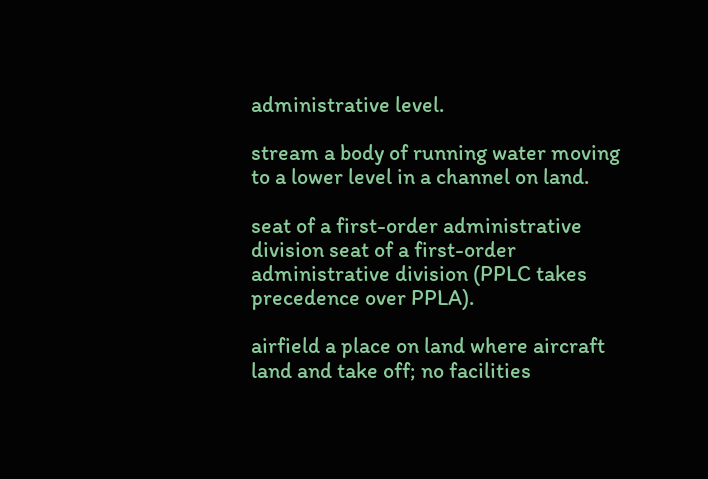administrative level.

stream a body of running water moving to a lower level in a channel on land.

seat of a first-order administrative division seat of a first-order administrative division (PPLC takes precedence over PPLA).

airfield a place on land where aircraft land and take off; no facilities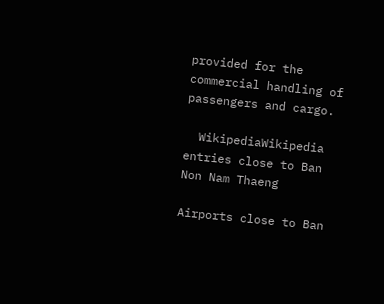provided for the commercial handling of passengers and cargo.

  WikipediaWikipedia entries close to Ban Non Nam Thaeng

Airports close to Ban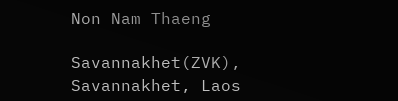Non Nam Thaeng

Savannakhet(ZVK), Savannakhet, Laos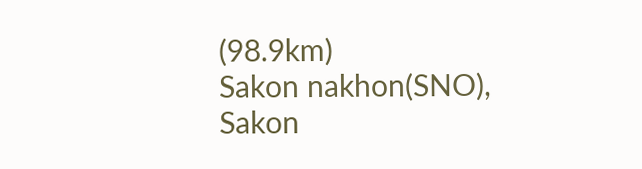(98.9km)
Sakon nakhon(SNO), Sakon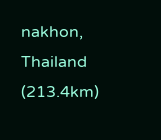nakhon, Thailand (213.4km)